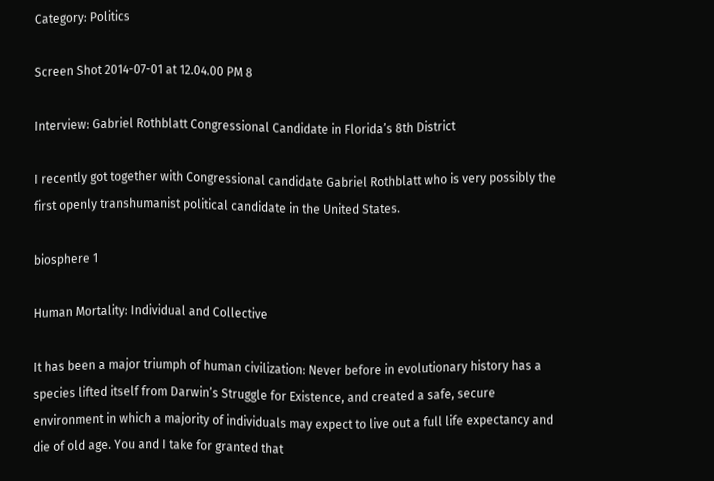Category: Politics

Screen Shot 2014-07-01 at 12.04.00 PM 8

Interview: Gabriel Rothblatt Congressional Candidate in Florida’s 8th District

I recently got together with Congressional candidate Gabriel Rothblatt who is very possibly the first openly transhumanist political candidate in the United States.

biosphere 1

Human Mortality: Individual and Collective

It has been a major triumph of human civilization: Never before in evolutionary history has a species lifted itself from Darwin’s Struggle for Existence, and created a safe, secure environment in which a majority of individuals may expect to live out a full life expectancy and die of old age. You and I take for granted that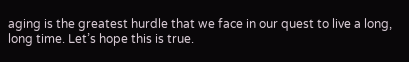aging is the greatest hurdle that we face in our quest to live a long, long time. Let’s hope this is true.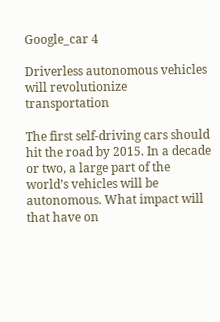Google_car 4

Driverless autonomous vehicles will revolutionize transportation

The first self-driving cars should hit the road by 2015. In a decade or two, a large part of the world’s vehicles will be autonomous. What impact will that have on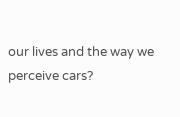our lives and the way we perceive cars?